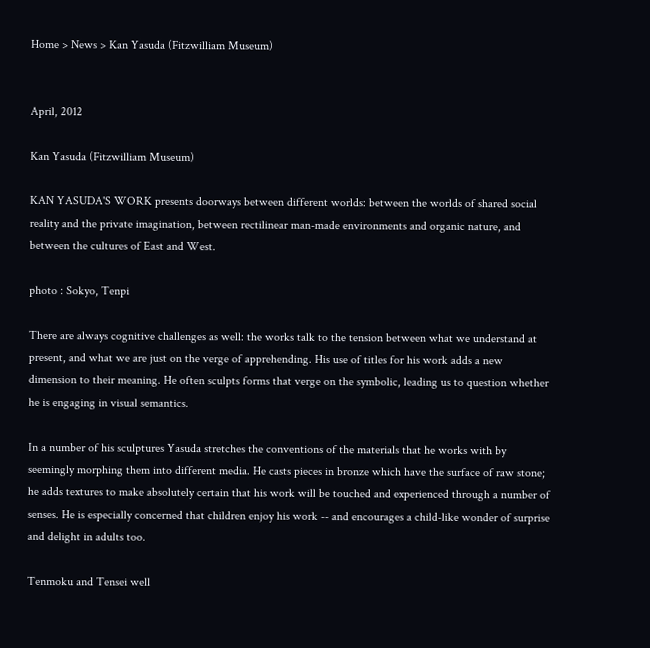Home > News > Kan Yasuda (Fitzwilliam Museum)


April, 2012

Kan Yasuda (Fitzwilliam Museum)

KAN YASUDA'S WORK presents doorways between different worlds: between the worlds of shared social reality and the private imagination, between rectilinear man-made environments and organic nature, and between the cultures of East and West.

photo : Sokyo, Tenpi

There are always cognitive challenges as well: the works talk to the tension between what we understand at present, and what we are just on the verge of apprehending. His use of titles for his work adds a new dimension to their meaning. He often sculpts forms that verge on the symbolic, leading us to question whether he is engaging in visual semantics.

In a number of his sculptures Yasuda stretches the conventions of the materials that he works with by seemingly morphing them into different media. He casts pieces in bronze which have the surface of raw stone; he adds textures to make absolutely certain that his work will be touched and experienced through a number of senses. He is especially concerned that children enjoy his work -- and encourages a child-like wonder of surprise and delight in adults too.

Tenmoku and Tensei well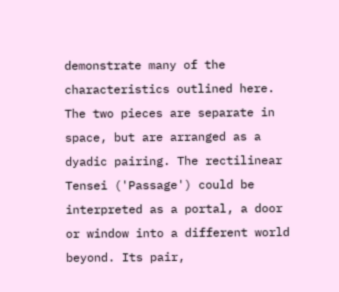demonstrate many of the characteristics outlined here. The two pieces are separate in space, but are arranged as a dyadic pairing. The rectilinear Tensei ('Passage') could be interpreted as a portal, a door or window into a different world beyond. Its pair,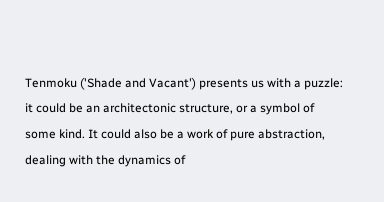Tenmoku ('Shade and Vacant') presents us with a puzzle: it could be an architectonic structure, or a symbol of some kind. It could also be a work of pure abstraction, dealing with the dynamics of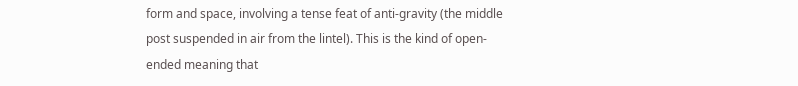form and space, involving a tense feat of anti-gravity (the middle post suspended in air from the lintel). This is the kind of open-ended meaning that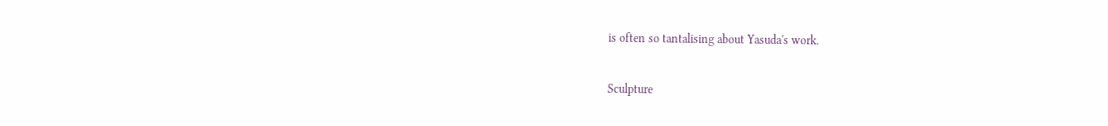is often so tantalising about Yasuda's work.

Sculpture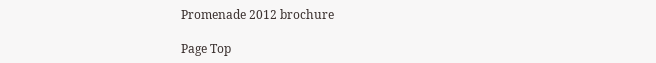Promenade 2012 brochure

Page Top